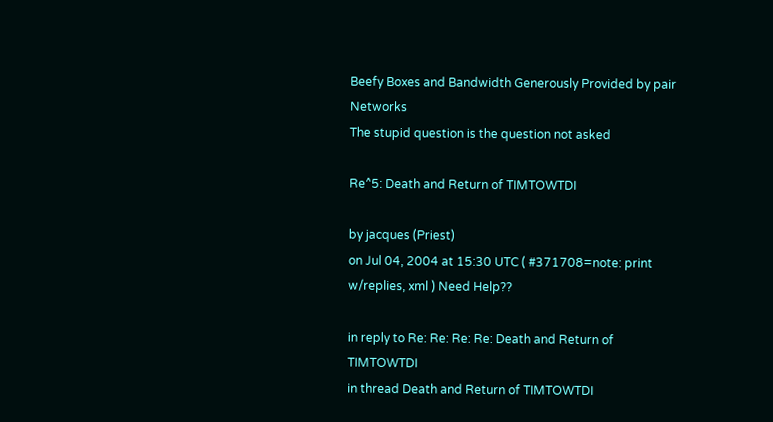Beefy Boxes and Bandwidth Generously Provided by pair Networks
The stupid question is the question not asked

Re^5: Death and Return of TIMTOWTDI

by jacques (Priest)
on Jul 04, 2004 at 15:30 UTC ( #371708=note: print w/replies, xml ) Need Help??

in reply to Re: Re: Re: Re: Death and Return of TIMTOWTDI
in thread Death and Return of TIMTOWTDI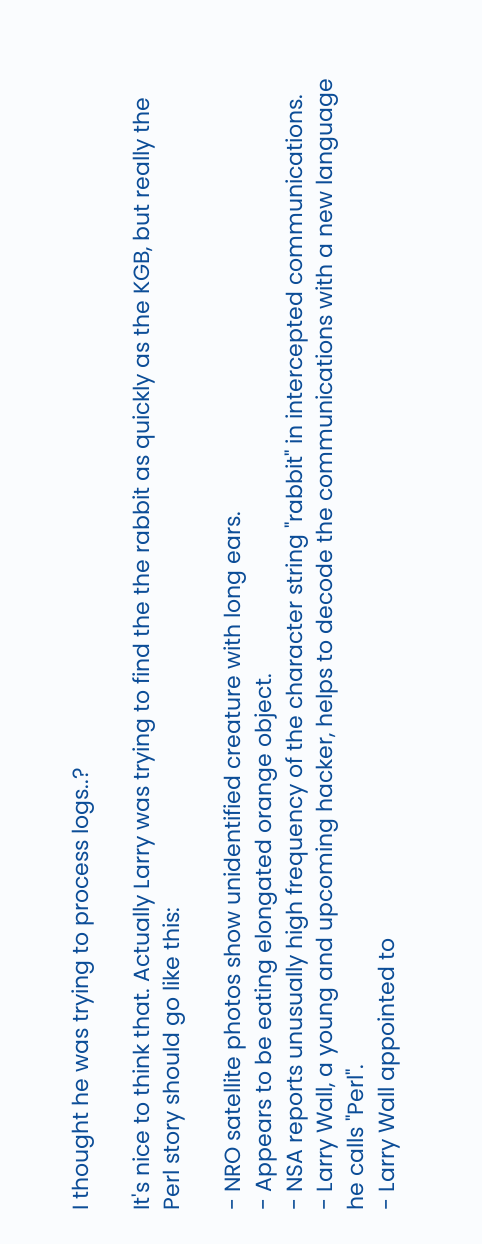I thought he was trying to process logs..?

It's nice to think that. Actually Larry was trying to find the the rabbit as quickly as the KGB, but really the Perl story should go like this:

- NRO satellite photos show unidentified creature with long ears.
- Appears to be eating elongated orange object.
- NSA reports unusually high frequency of the character string "rabbit" in intercepted communications.
- Larry Wall, a young and upcoming hacker, helps to decode the communications with a new language he calls "Perl".
- Larry Wall appointed to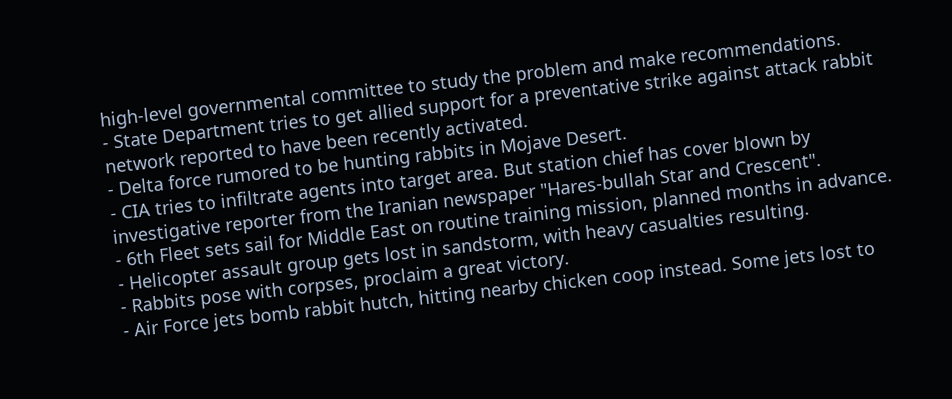high-level governmental committee to study the problem and make recommendations.
- State Department tries to get allied support for a preventative strike against attack rabbit network reported to have been recently activated.
- Delta force rumored to be hunting rabbits in Mojave Desert.
- CIA tries to infiltrate agents into target area. But station chief has cover blown by investigative reporter from the Iranian newspaper "Hares-bullah Star and Crescent".
- 6th Fleet sets sail for Middle East on routine training mission, planned months in advance.
- Helicopter assault group gets lost in sandstorm, with heavy casualties resulting.
- Rabbits pose with corpses, proclaim a great victory.
- Air Force jets bomb rabbit hutch, hitting nearby chicken coop instead. Some jets lost to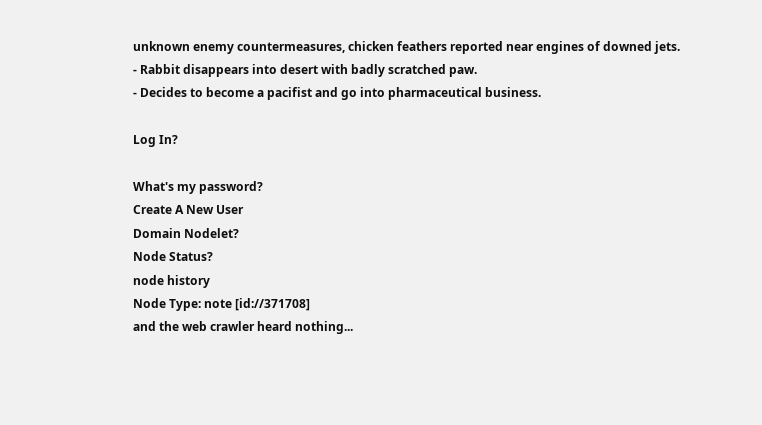unknown enemy countermeasures, chicken feathers reported near engines of downed jets.
- Rabbit disappears into desert with badly scratched paw.
- Decides to become a pacifist and go into pharmaceutical business.

Log In?

What's my password?
Create A New User
Domain Nodelet?
Node Status?
node history
Node Type: note [id://371708]
and the web crawler heard nothing...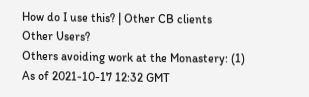How do I use this? | Other CB clients
Other Users?
Others avoiding work at the Monastery: (1)
As of 2021-10-17 12:32 GMT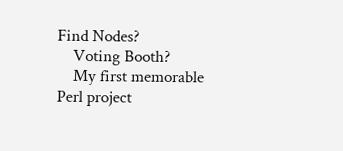Find Nodes?
    Voting Booth?
    My first memorable Perl project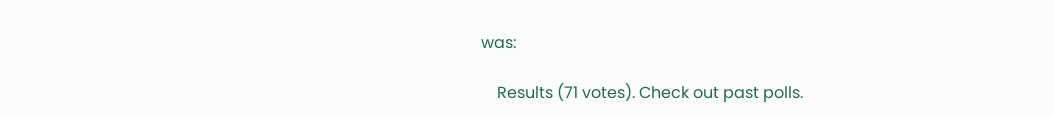was:

    Results (71 votes). Check out past polls.